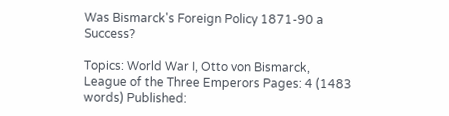Was Bismarck's Foreign Policy 1871-90 a Success?

Topics: World War I, Otto von Bismarck, League of the Three Emperors Pages: 4 (1483 words) Published: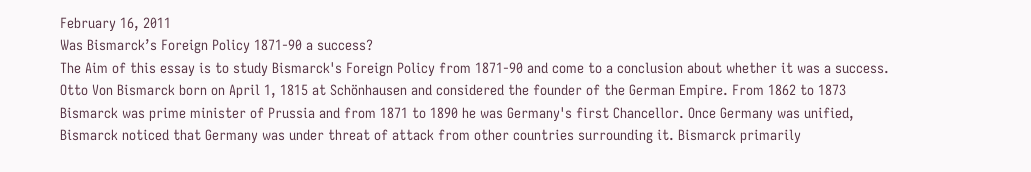February 16, 2011
Was Bismarck’s Foreign Policy 1871-90 a success?
The Aim of this essay is to study Bismarck's Foreign Policy from 1871-90 and come to a conclusion about whether it was a success. Otto Von Bismarck born on April 1, 1815 at Schönhausen and considered the founder of the German Empire. From 1862 to 1873 Bismarck was prime minister of Prussia and from 1871 to 1890 he was Germany's first Chancellor. Once Germany was unified, Bismarck noticed that Germany was under threat of attack from other countries surrounding it. Bismarck primarily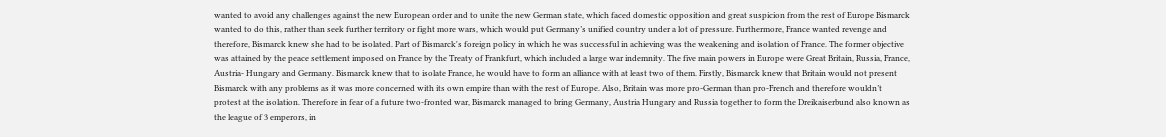wanted to avoid any challenges against the new European order and to unite the new German state, which faced domestic opposition and great suspicion from the rest of Europe Bismarck wanted to do this, rather than seek further territory or fight more wars, which would put Germany’s unified country under a lot of pressure. Furthermore, France wanted revenge and therefore, Bismarck knew she had to be isolated. Part of Bismarck's foreign policy in which he was successful in achieving was the weakening and isolation of France. The former objective was attained by the peace settlement imposed on France by the Treaty of Frankfurt, which included a large war indemnity. The five main powers in Europe were Great Britain, Russia, France, Austria- Hungary and Germany. Bismarck knew that to isolate France, he would have to form an alliance with at least two of them. Firstly, Bismarck knew that Britain would not present Bismarck with any problems as it was more concerned with its own empire than with the rest of Europe. Also, Britain was more pro-German than pro-French and therefore wouldn’t protest at the isolation. Therefore in fear of a future two-fronted war, Bismarck managed to bring Germany, Austria Hungary and Russia together to form the Dreikaiserbund also known as the league of 3 emperors, in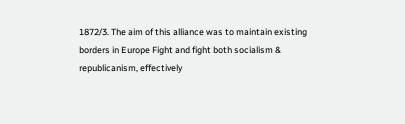1872/3. The aim of this alliance was to maintain existing borders in Europe Fight and fight both socialism & republicanism, effectively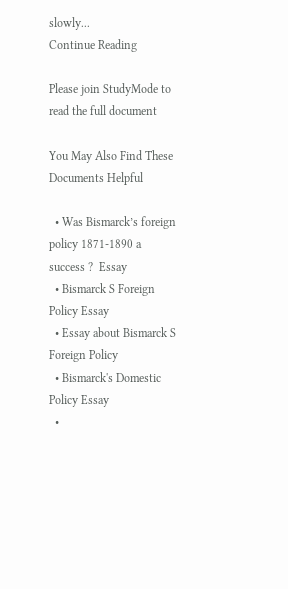slowly...
Continue Reading

Please join StudyMode to read the full document

You May Also Find These Documents Helpful

  • Was Bismarck’s foreign policy 1871-1890 a success ?  Essay
  • Bismarck S Foreign Policy Essay
  • Essay about Bismarck S Foreign Policy
  • Bismarck's Domestic Policy Essay
  •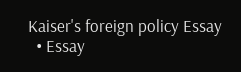Kaiser's foreign policy Essay
  • Essay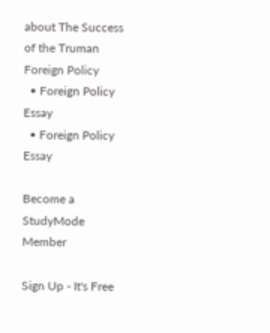about The Success of the Truman Foreign Policy
  • Foreign Policy Essay
  • Foreign Policy Essay

Become a StudyMode Member

Sign Up - It's Free